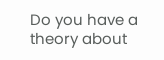Do you have a theory about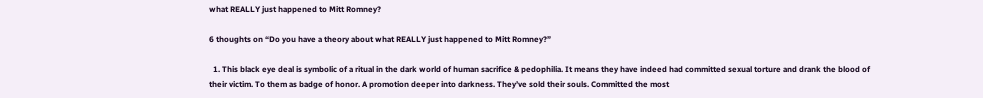what REALLY just happened to Mitt Romney?

6 thoughts on “Do you have a theory about what REALLY just happened to Mitt Romney?”

  1. This black eye deal is symbolic of a ritual in the dark world of human sacrifice & pedophilia. It means they have indeed had committed sexual torture and drank the blood of their victim. To them as badge of honor. A promotion deeper into darkness. They’ve sold their souls. Committed the most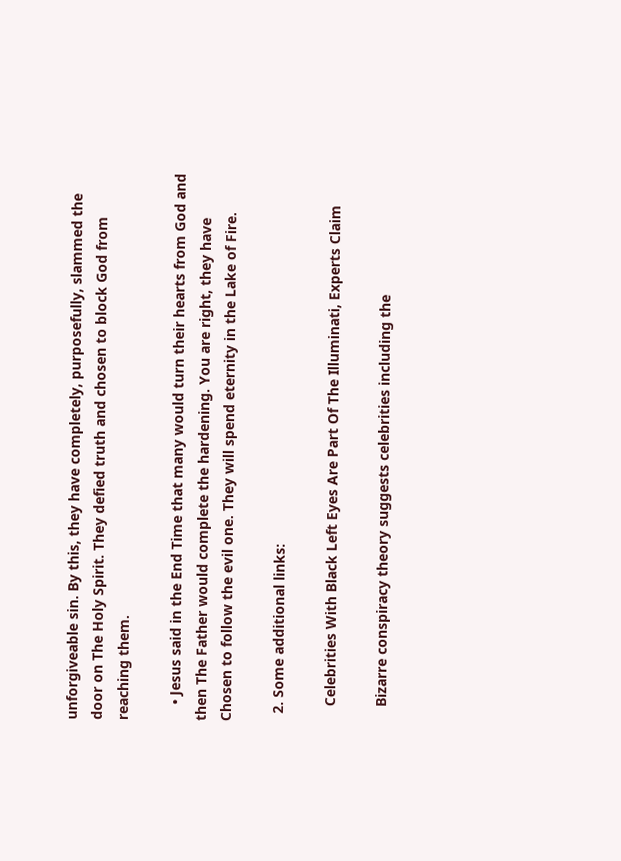unforgiveable sin. By this, they have completely, purposefully, slammed the door on The Holy Spirit. They defied truth and chosen to block God from reaching them.

    • Jesus said in the End Time that many would turn their hearts from God and then The Father would complete the hardening. You are right, they have Chosen to follow the evil one. They will spend eternity in the Lake of Fire.

  2. Some additional links:

    Celebrities With Black Left Eyes Are Part Of The Illuminati, Experts Claim

    Bizarre conspiracy theory suggests celebrities including the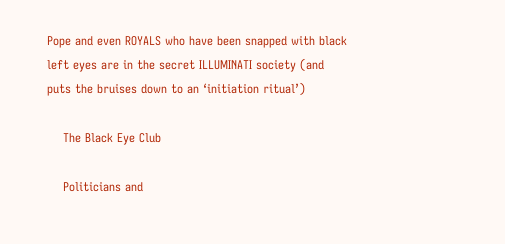Pope and even ROYALS who have been snapped with black left eyes are in the secret ILLUMINATI society (and puts the bruises down to an ‘initiation ritual’)

    The Black Eye Club

    Politicians and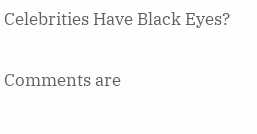Celebrities Have Black Eyes?

Comments are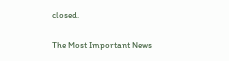closed.

The Most Important News